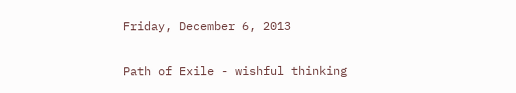Friday, December 6, 2013

Path of Exile - wishful thinking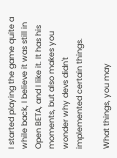I started playing the game quite a while back, I believe it was still in Open BETA, and I like it. It has his moments, but also makes you wonder why devs didn't implemented certain things.

What things, you may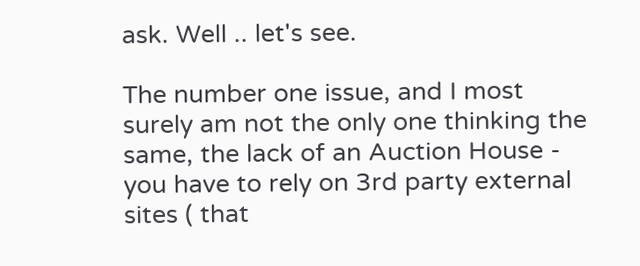ask. Well .. let's see.

The number one issue, and I most surely am not the only one thinking the same, the lack of an Auction House - you have to rely on 3rd party external sites ( that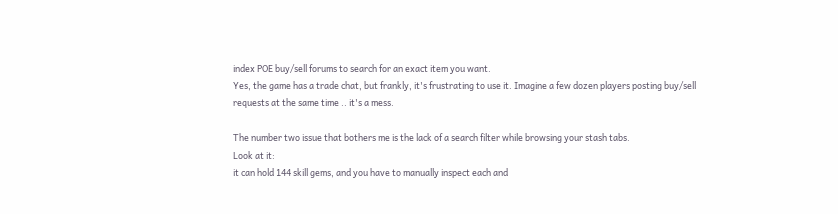index POE buy/sell forums to search for an exact item you want.
Yes, the game has a trade chat, but frankly, it's frustrating to use it. Imagine a few dozen players posting buy/sell requests at the same time .. it's a mess.

The number two issue that bothers me is the lack of a search filter while browsing your stash tabs.
Look at it:
it can hold 144 skill gems, and you have to manually inspect each and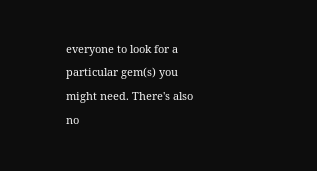everyone to look for a particular gem(s) you might need. There's also no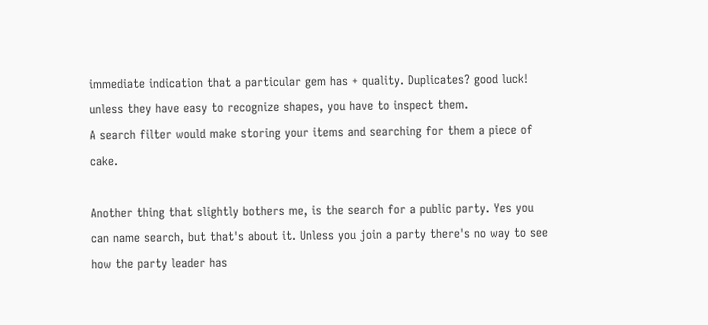immediate indication that a particular gem has + quality. Duplicates? good luck! unless they have easy to recognize shapes, you have to inspect them.
A search filter would make storing your items and searching for them a piece of cake.

Another thing that slightly bothers me, is the search for a public party. Yes you can name search, but that's about it. Unless you join a party there's no way to see how the party leader has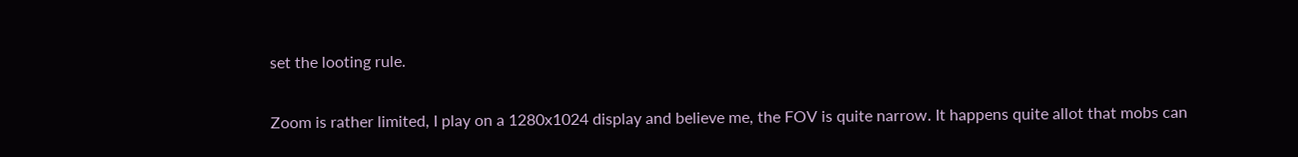set the looting rule.

Zoom is rather limited, I play on a 1280x1024 display and believe me, the FOV is quite narrow. It happens quite allot that mobs can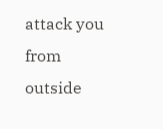attack you from outside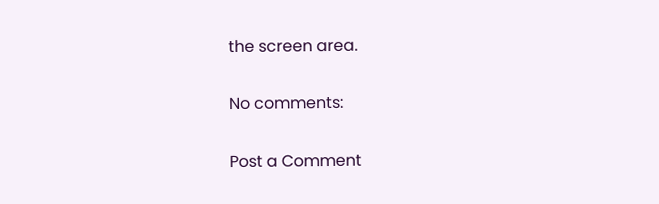the screen area.

No comments:

Post a Comment